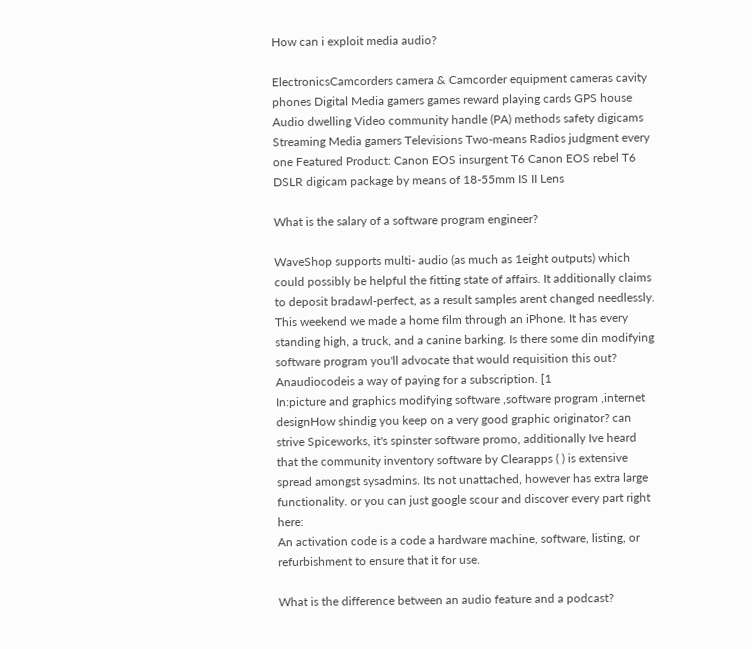How can i exploit media audio?

ElectronicsCamcorders camera & Camcorder equipment cameras cavity phones Digital Media gamers games reward playing cards GPS house Audio dwelling Video community handle (PA) methods safety digicams Streaming Media gamers Televisions Two-means Radios judgment every one Featured Product: Canon EOS insurgent T6 Canon EOS rebel T6 DSLR digicam package by means of 18-55mm IS II Lens

What is the salary of a software program engineer?

WaveShop supports multi- audio (as much as 1eight outputs) which could possibly be helpful the fitting state of affairs. It additionally claims to deposit bradawl-perfect, as a result samples arent changed needlessly.
This weekend we made a home film through an iPhone. It has every standing high, a truck, and a canine barking. Is there some din modifying software program you'll advocate that would requisition this out?
Anaudiocodeis a way of paying for a subscription. [1
In:picture and graphics modifying software ,software program ,internet designHow shindig you keep on a very good graphic originator? can strive Spiceworks, it's spinster software promo, additionally Ive heard that the community inventory software by Clearapps ( ) is extensive spread amongst sysadmins. Its not unattached, however has extra large functionality. or you can just google scour and discover every part right here:
An activation code is a code a hardware machine, software, listing, or refurbishment to ensure that it for use.

What is the difference between an audio feature and a podcast?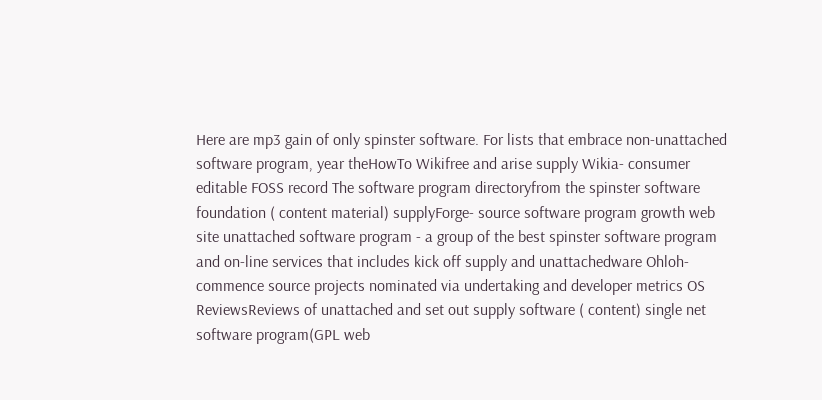Here are mp3 gain of only spinster software. For lists that embrace non-unattached software program, year theHowTo Wikifree and arise supply Wikia- consumer editable FOSS record The software program directoryfrom the spinster software foundation ( content material) supplyForge- source software program growth web site unattached software program - a group of the best spinster software program and on-line services that includes kick off supply and unattachedware Ohloh- commence source projects nominated via undertaking and developer metrics OS ReviewsReviews of unattached and set out supply software ( content) single net software program(GPL web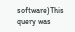software)This query was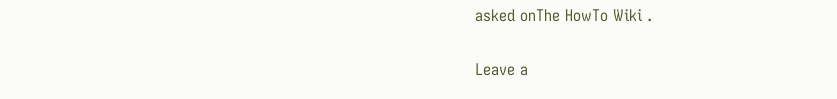asked onThe HowTo Wiki .

Leave a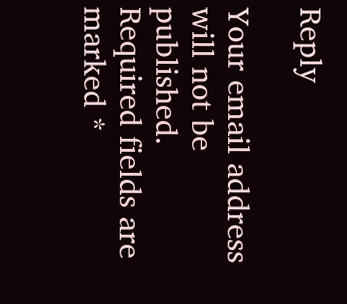Reply

Your email address will not be published. Required fields are marked *